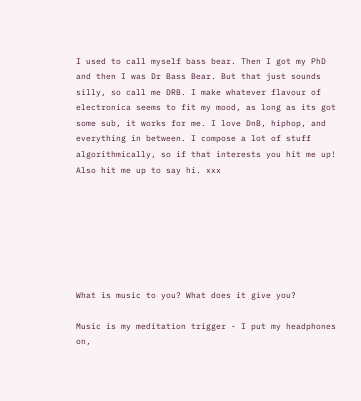I used to call myself bass bear. Then I got my PhD and then I was Dr Bass Bear. But that just sounds silly, so call me DRB. I make whatever flavour of electronica seems to fit my mood, as long as its got some sub, it works for me. I love DnB, hiphop, and everything in between. I compose a lot of stuff algorithmically, so if that interests you hit me up! Also hit me up to say hi. xxx







What is music to you? What does it give you?

Music is my meditation trigger - I put my headphones on,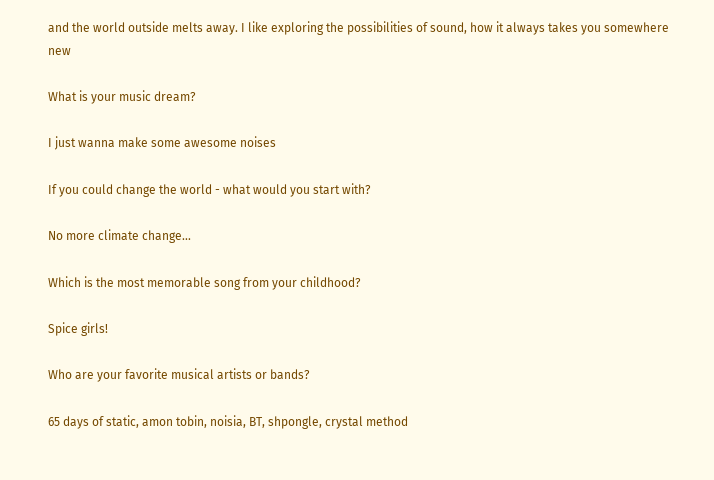and the world outside melts away. I like exploring the possibilities of sound, how it always takes you somewhere new

What is your music dream?

I just wanna make some awesome noises

If you could change the world - what would you start with?

No more climate change...

Which is the most memorable song from your childhood?

Spice girls!

Who are your favorite musical artists or bands?

65 days of static, amon tobin, noisia, BT, shpongle, crystal method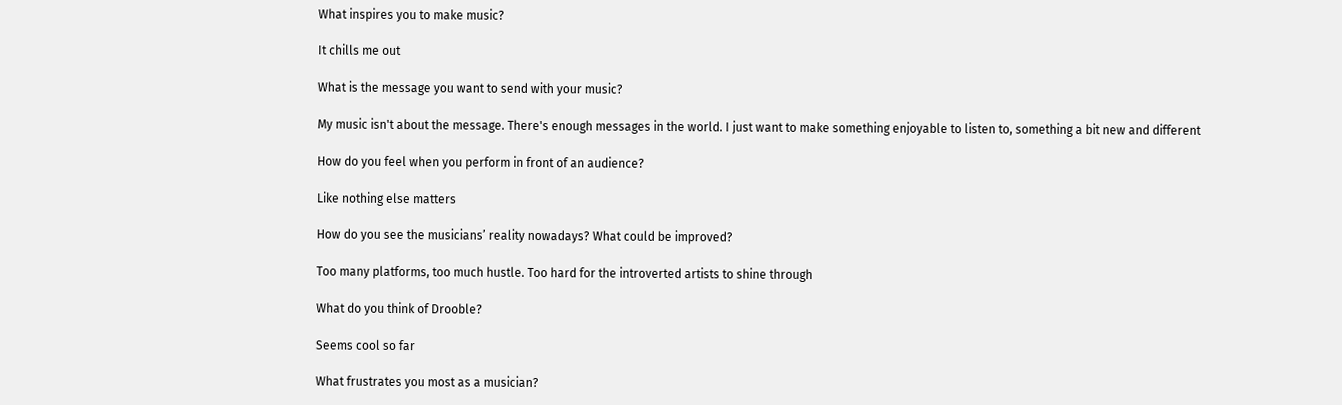What inspires you to make music?

It chills me out

What is the message you want to send with your music?

My music isn't about the message. There's enough messages in the world. I just want to make something enjoyable to listen to, something a bit new and different

How do you feel when you perform in front of an audience?

Like nothing else matters

How do you see the musicians’ reality nowadays? What could be improved?

Too many platforms, too much hustle. Too hard for the introverted artists to shine through

What do you think of Drooble?

Seems cool so far

What frustrates you most as a musician?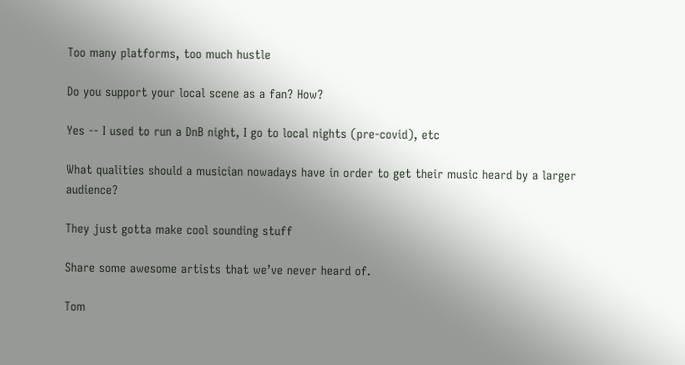Too many platforms, too much hustle

Do you support your local scene as a fan? How?

Yes -- I used to run a DnB night, I go to local nights (pre-covid), etc

What qualities should a musician nowadays have in order to get their music heard by a larger audience?

They just gotta make cool sounding stuff

Share some awesome artists that we’ve never heard of.

Tom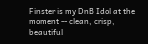Finster is my DnB Idol at the moment -- clean, crisp, beautiful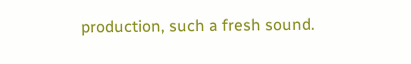production, such a fresh sound.